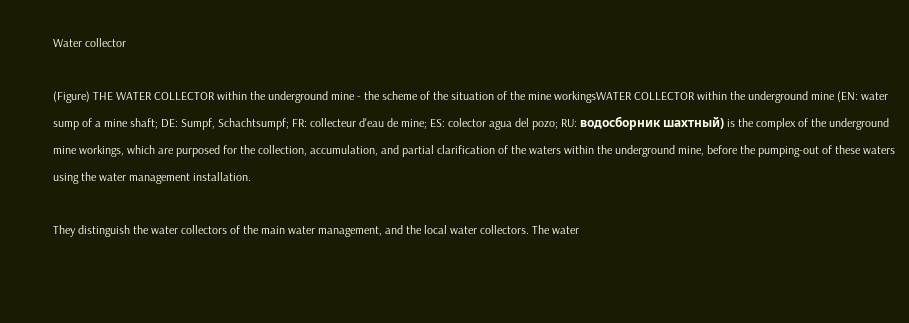Water collector

(Figure) THE WATER COLLECTOR within the underground mine - the scheme of the situation of the mine workingsWATER COLLECTOR within the underground mine (EN: water sump of a mine shaft; DE: Sumpf, Schachtsumpf; FR: collecteur d'eau de mine; ES: colector agua del pozo; RU: водосборник шахтный) is the complex of the underground mine workings, which are purposed for the collection, accumulation, and partial clarification of the waters within the underground mine, before the pumping-out of these waters using the water management installation.

They distinguish the water collectors of the main water management, and the local water collectors. The water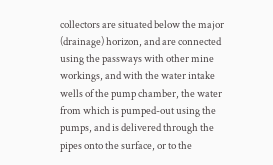collectors are situated below the major (drainage) horizon, and are connected using the passways with other mine workings, and with the water intake wells of the pump chamber, the water from which is pumped-out using the pumps, and is delivered through the pipes onto the surface, or to the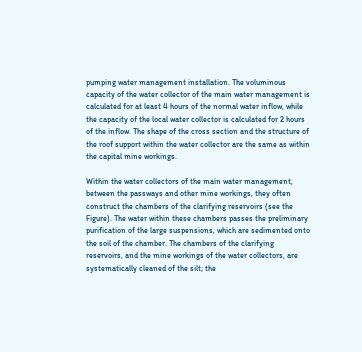pumping water management installation. The voluminous capacity of the water collector of the main water management is calculated for at least 4 hours of the normal water inflow, while the capacity of the local water collector is calculated for 2 hours of the inflow. The shape of the cross section and the structure of the roof support within the water collector are the same as within the capital mine workings.

Within the water collectors of the main water management, between the passways and other mine workings, they often construct the chambers of the clarifying reservoirs (see the Figure). The water within these chambers passes the preliminary purification of the large suspensions, which are sedimented onto the soil of the chamber. The chambers of the clarifying reservoirs, and the mine workings of the water collectors, are systematically cleaned of the silt; the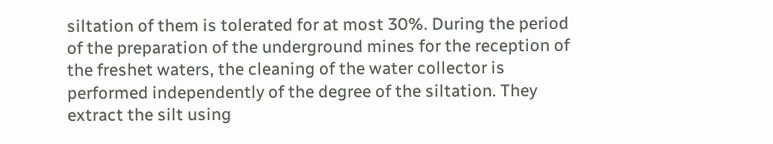siltation of them is tolerated for at most 30%. During the period of the preparation of the underground mines for the reception of the freshet waters, the cleaning of the water collector is performed independently of the degree of the siltation. They extract the silt using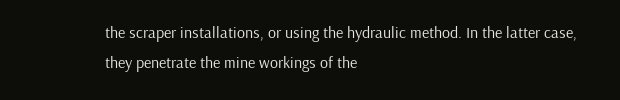the scraper installations, or using the hydraulic method. In the latter case, they penetrate the mine workings of the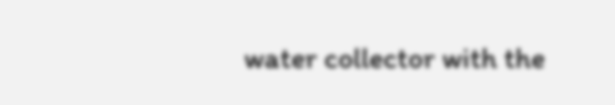water collector with the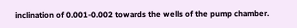inclination of 0.001-0.002 towards the wells of the pump chamber.